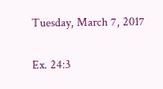Tuesday, March 7, 2017


Ex. 24:3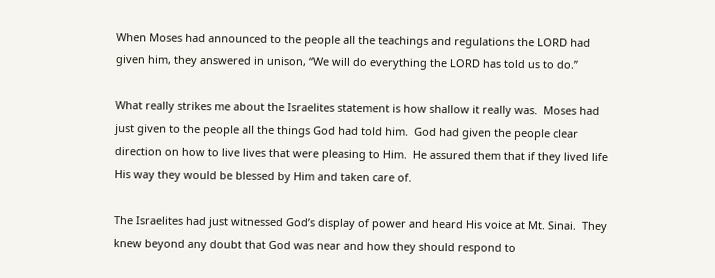When Moses had announced to the people all the teachings and regulations the LORD had given him, they answered in unison, “We will do everything the LORD has told us to do.”

What really strikes me about the Israelites statement is how shallow it really was.  Moses had just given to the people all the things God had told him.  God had given the people clear direction on how to live lives that were pleasing to Him.  He assured them that if they lived life His way they would be blessed by Him and taken care of.

The Israelites had just witnessed God’s display of power and heard His voice at Mt. Sinai.  They knew beyond any doubt that God was near and how they should respond to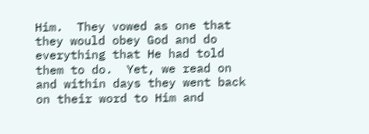Him.  They vowed as one that they would obey God and do everything that He had told them to do.  Yet, we read on and within days they went back on their word to Him and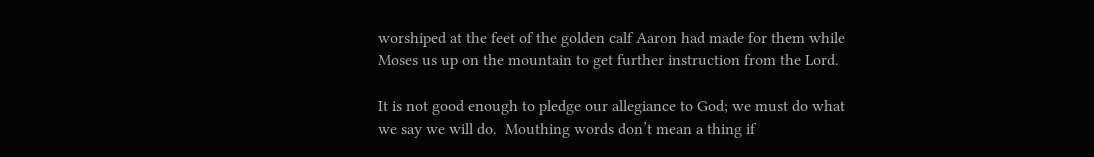worshiped at the feet of the golden calf Aaron had made for them while Moses us up on the mountain to get further instruction from the Lord.

It is not good enough to pledge our allegiance to God; we must do what we say we will do.  Mouthing words don’t mean a thing if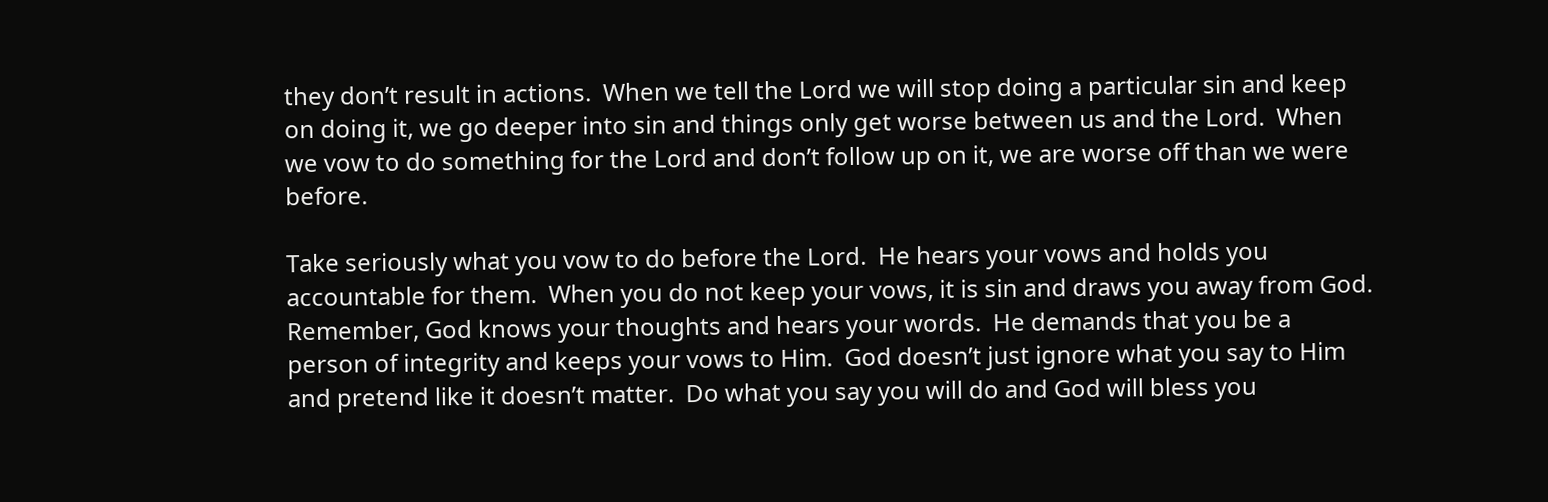they don’t result in actions.  When we tell the Lord we will stop doing a particular sin and keep on doing it, we go deeper into sin and things only get worse between us and the Lord.  When we vow to do something for the Lord and don’t follow up on it, we are worse off than we were before.

Take seriously what you vow to do before the Lord.  He hears your vows and holds you accountable for them.  When you do not keep your vows, it is sin and draws you away from God.  Remember, God knows your thoughts and hears your words.  He demands that you be a person of integrity and keeps your vows to Him.  God doesn’t just ignore what you say to Him and pretend like it doesn’t matter.  Do what you say you will do and God will bless you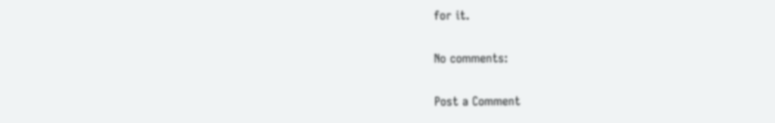for it.

No comments:

Post a Comment